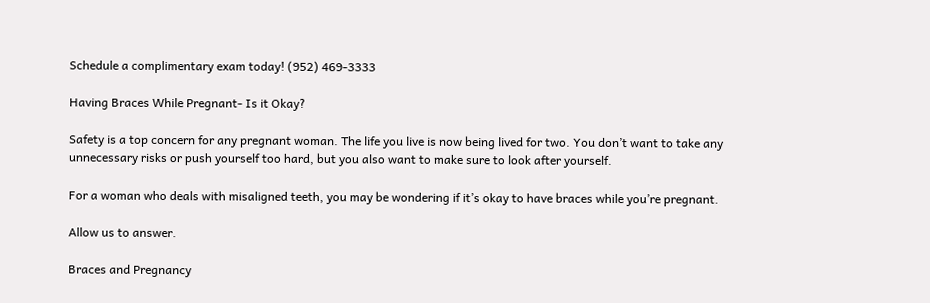Schedule a complimentary exam today! (952) 469-3333

Having Braces While Pregnant- Is it Okay?

Safety is a top concern for any pregnant woman. The life you live is now being lived for two. You don’t want to take any unnecessary risks or push yourself too hard, but you also want to make sure to look after yourself.

For a woman who deals with misaligned teeth, you may be wondering if it’s okay to have braces while you’re pregnant.

Allow us to answer.

Braces and Pregnancy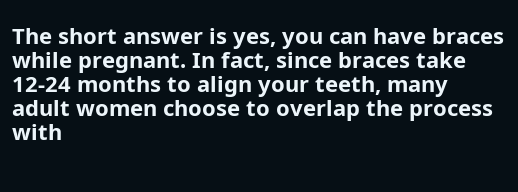The short answer is yes, you can have braces while pregnant. In fact, since braces take 12-24 months to align your teeth, many adult women choose to overlap the process with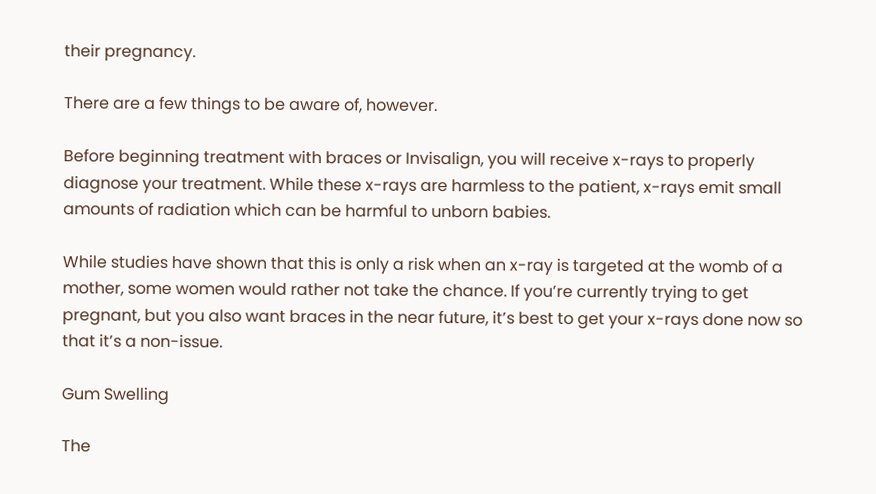their pregnancy.

There are a few things to be aware of, however.

Before beginning treatment with braces or Invisalign, you will receive x-rays to properly diagnose your treatment. While these x-rays are harmless to the patient, x-rays emit small amounts of radiation which can be harmful to unborn babies.

While studies have shown that this is only a risk when an x-ray is targeted at the womb of a mother, some women would rather not take the chance. If you’re currently trying to get pregnant, but you also want braces in the near future, it’s best to get your x-rays done now so that it’s a non-issue.

Gum Swelling

The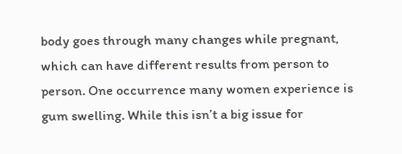body goes through many changes while pregnant, which can have different results from person to person. One occurrence many women experience is gum swelling. While this isn’t a big issue for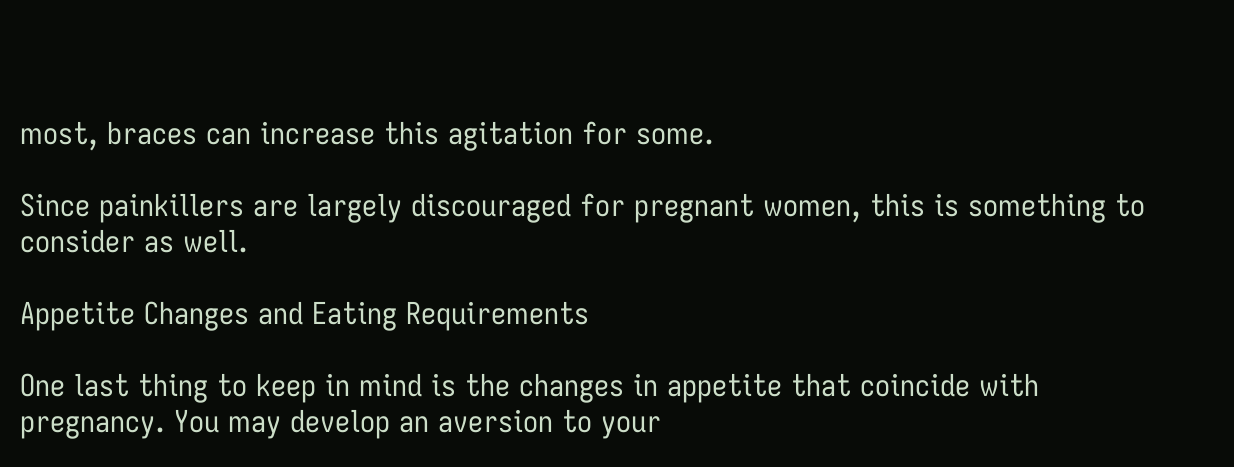most, braces can increase this agitation for some.

Since painkillers are largely discouraged for pregnant women, this is something to consider as well.

Appetite Changes and Eating Requirements

One last thing to keep in mind is the changes in appetite that coincide with pregnancy. You may develop an aversion to your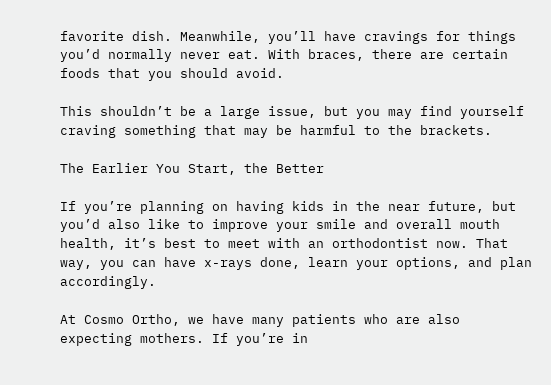favorite dish. Meanwhile, you’ll have cravings for things you’d normally never eat. With braces, there are certain foods that you should avoid.

This shouldn’t be a large issue, but you may find yourself craving something that may be harmful to the brackets.

The Earlier You Start, the Better

If you’re planning on having kids in the near future, but you’d also like to improve your smile and overall mouth health, it’s best to meet with an orthodontist now. That way, you can have x-rays done, learn your options, and plan accordingly.

At Cosmo Ortho, we have many patients who are also expecting mothers. If you’re in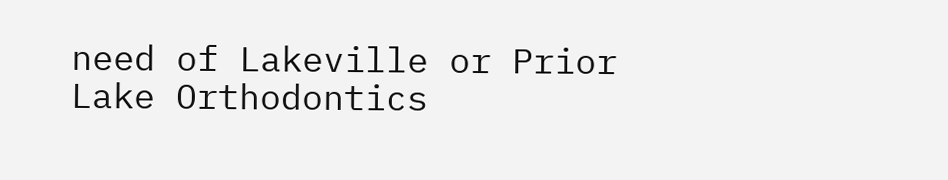need of Lakeville or Prior Lake Orthodontics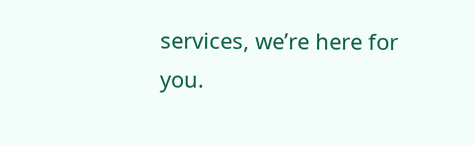services, we’re here for you.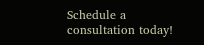Schedule a consultation today!